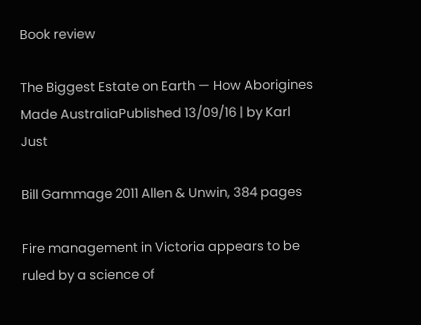Book review

The Biggest Estate on Earth — How Aborigines Made AustraliaPublished 13/09/16 | by Karl Just

Bill Gammage 2011 Allen & Unwin, 384 pages

Fire management in Victoria appears to be ruled by a science of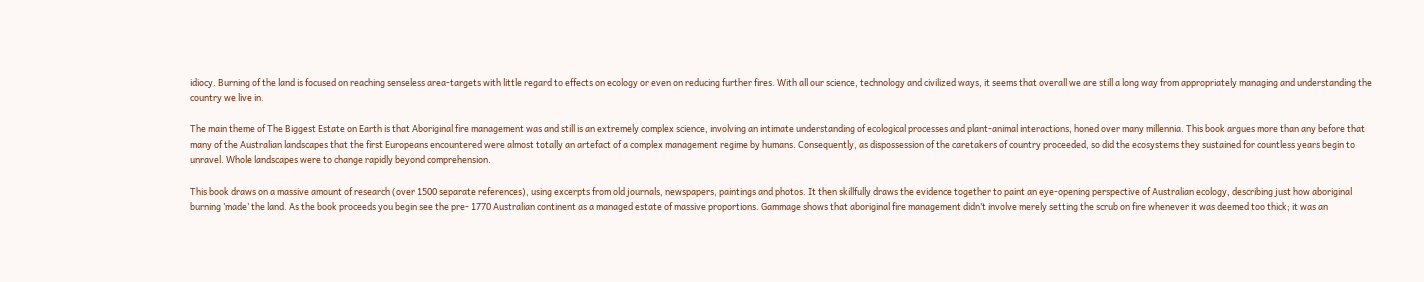idiocy. Burning of the land is focused on reaching senseless area-targets with little regard to effects on ecology or even on reducing further fires. With all our science, technology and civilized ways, it seems that overall we are still a long way from appropriately managing and understanding the country we live in.

The main theme of The Biggest Estate on Earth is that Aboriginal fire management was and still is an extremely complex science, involving an intimate understanding of ecological processes and plant-animal interactions, honed over many millennia. This book argues more than any before that many of the Australian landscapes that the first Europeans encountered were almost totally an artefact of a complex management regime by humans. Consequently, as dispossession of the caretakers of country proceeded, so did the ecosystems they sustained for countless years begin to unravel. Whole landscapes were to change rapidly beyond comprehension.

This book draws on a massive amount of research (over 1500 separate references), using excerpts from old journals, newspapers, paintings and photos. It then skillfully draws the evidence together to paint an eye-opening perspective of Australian ecology, describing just how aboriginal burning ’made’ the land. As the book proceeds you begin see the pre- 1770 Australian continent as a managed estate of massive proportions. Gammage shows that aboriginal fire management didn’t involve merely setting the scrub on fire whenever it was deemed too thick; it was an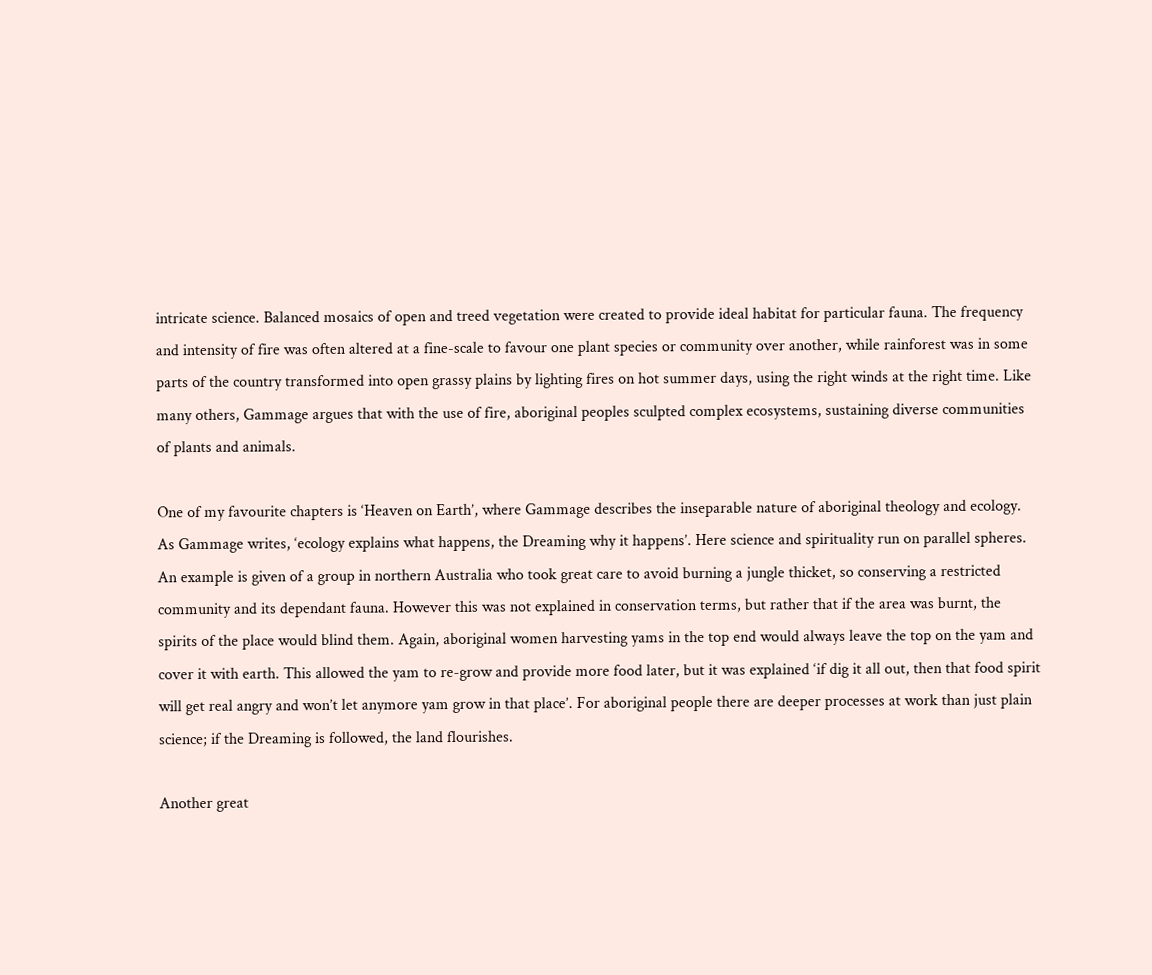intricate science. Balanced mosaics of open and treed vegetation were created to provide ideal habitat for particular fauna. The frequency and intensity of fire was often altered at a fine-scale to favour one plant species or community over another, while rainforest was in some parts of the country transformed into open grassy plains by lighting fires on hot summer days, using the right winds at the right time. Like many others, Gammage argues that with the use of fire, aboriginal peoples sculpted complex ecosystems, sustaining diverse communities of plants and animals.

One of my favourite chapters is ‘Heaven on Earth’, where Gammage describes the inseparable nature of aboriginal theology and ecology. As Gammage writes, ‘ecology explains what happens, the Dreaming why it happens’. Here science and spirituality run on parallel spheres. An example is given of a group in northern Australia who took great care to avoid burning a jungle thicket, so conserving a restricted community and its dependant fauna. However this was not explained in conservation terms, but rather that if the area was burnt, the spirits of the place would blind them. Again, aboriginal women harvesting yams in the top end would always leave the top on the yam and cover it with earth. This allowed the yam to re-grow and provide more food later, but it was explained ‘if dig it all out, then that food spirit will get real angry and won’t let anymore yam grow in that place’. For aboriginal people there are deeper processes at work than just plain science; if the Dreaming is followed, the land flourishes.

Another great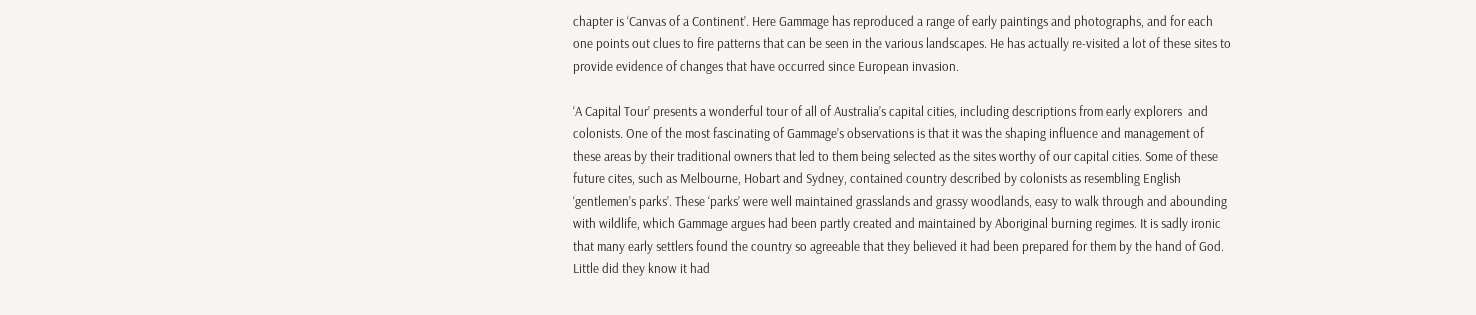chapter is ‘Canvas of a Continent’. Here Gammage has reproduced a range of early paintings and photographs, and for each one points out clues to fire patterns that can be seen in the various landscapes. He has actually re-visited a lot of these sites to provide evidence of changes that have occurred since European invasion.

‘A Capital Tour’ presents a wonderful tour of all of Australia’s capital cities, including descriptions from early explorers  and colonists. One of the most fascinating of Gammage’s observations is that it was the shaping influence and management of these areas by their traditional owners that led to them being selected as the sites worthy of our capital cities. Some of these future cites, such as Melbourne, Hobart and Sydney, contained country described by colonists as resembling English ‘gentlemen’s parks’. These ‘parks’ were well maintained grasslands and grassy woodlands, easy to walk through and abounding with wildlife, which Gammage argues had been partly created and maintained by Aboriginal burning regimes. It is sadly ironic that many early settlers found the country so agreeable that they believed it had been prepared for them by the hand of God. Little did they know it had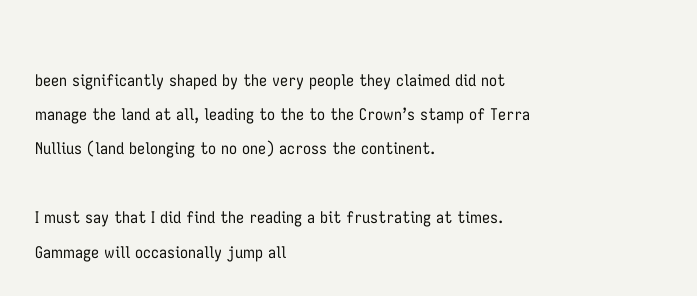been significantly shaped by the very people they claimed did not manage the land at all, leading to the to the Crown’s stamp of Terra Nullius (land belonging to no one) across the continent.

I must say that I did find the reading a bit frustrating at times. Gammage will occasionally jump all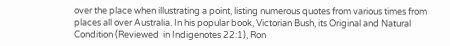over the place when illustrating a point, listing numerous quotes from various times from places all over Australia. In his popular book, Victorian Bush, its Original and Natural Condition (Reviewed  in Indigenotes 22:1), Ron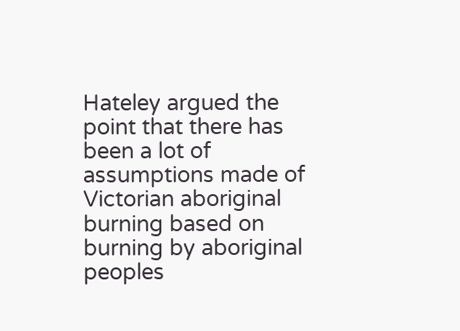Hateley argued the point that there has been a lot of assumptions made of Victorian aboriginal burning based on burning by aboriginal peoples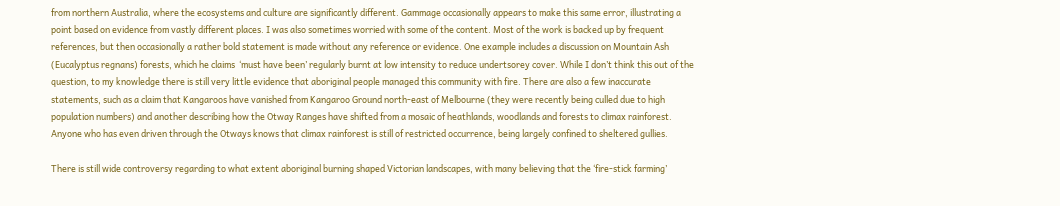from northern Australia, where the ecosystems and culture are significantly different. Gammage occasionally appears to make this same error, illustrating a point based on evidence from vastly different places. I was also sometimes worried with some of the content. Most of the work is backed up by frequent references, but then occasionally a rather bold statement is made without any reference or evidence. One example includes a discussion on Mountain Ash (Eucalyptus regnans) forests, which he claims  ‘must have been’ regularly burnt at low intensity to reduce undertsorey cover. While I don’t think this out of the question, to my knowledge there is still very little evidence that aboriginal people managed this community with fire. There are also a few inaccurate statements, such as a claim that Kangaroos have vanished from Kangaroo Ground north-east of Melbourne (they were recently being culled due to high population numbers) and another describing how the Otway Ranges have shifted from a mosaic of heathlands, woodlands and forests to climax rainforest. Anyone who has even driven through the Otways knows that climax rainforest is still of restricted occurrence, being largely confined to sheltered gullies.

There is still wide controversy regarding to what extent aboriginal burning shaped Victorian landscapes, with many believing that the ‘fire-stick farming’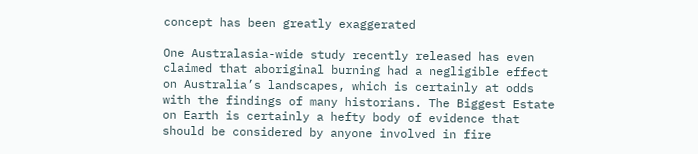concept has been greatly exaggerated

One Australasia-wide study recently released has even claimed that aboriginal burning had a negligible effect on Australia’s landscapes, which is certainly at odds with the findings of many historians. The Biggest Estate on Earth is certainly a hefty body of evidence that should be considered by anyone involved in fire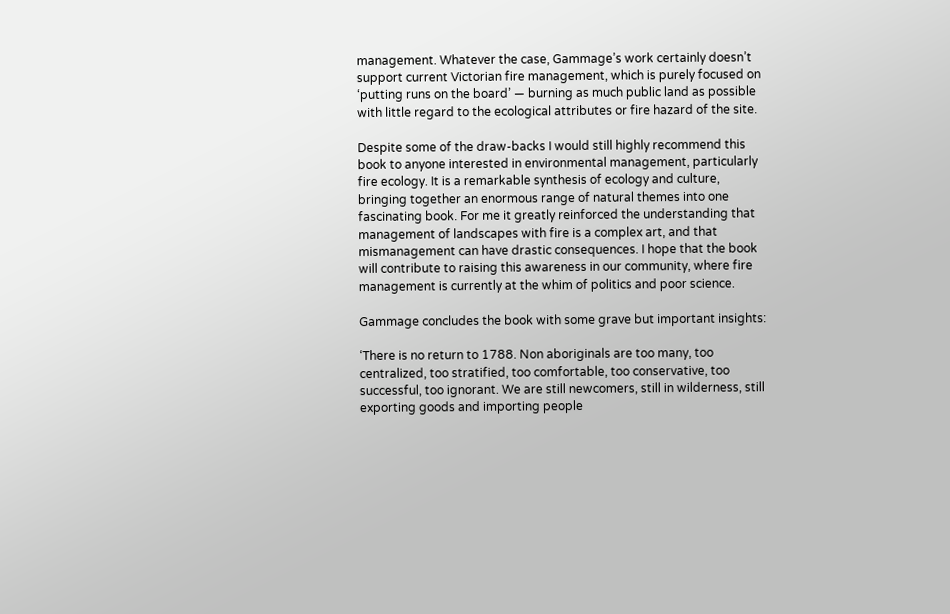management. Whatever the case, Gammage’s work certainly doesn’t support current Victorian fire management, which is purely focused on ‘putting runs on the board’ — burning as much public land as possible with little regard to the ecological attributes or fire hazard of the site.

Despite some of the draw-backs I would still highly recommend this book to anyone interested in environmental management, particularly fire ecology. It is a remarkable synthesis of ecology and culture, bringing together an enormous range of natural themes into one fascinating book. For me it greatly reinforced the understanding that management of landscapes with fire is a complex art, and that mismanagement can have drastic consequences. I hope that the book will contribute to raising this awareness in our community, where fire management is currently at the whim of politics and poor science.

Gammage concludes the book with some grave but important insights:

‘There is no return to 1788. Non aboriginals are too many, too centralized, too stratified, too comfortable, too conservative, too successful, too ignorant. We are still newcomers, still in wilderness, still exporting goods and importing people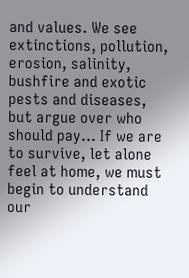and values. We see extinctions, pollution, erosion, salinity, bushfire and exotic pests and diseases, but argue over who should pay... If we are to survive, let alone feel at home, we must begin to understand our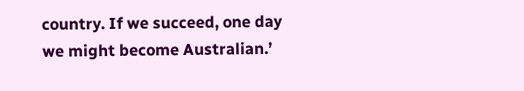country. If we succeed, one day we might become Australian.’